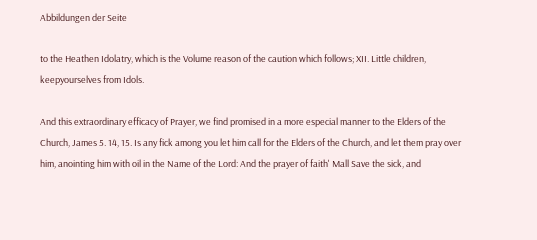Abbildungen der Seite

to the Heathen Idolatry, which is the Volume reason of the caution which follows; XII. Little children, keepyourselves from Idols.

And this extraordinary efficacy of Prayer, we find promised in a more especial manner to the Elders of the Church, James 5. 14, 15. Is any fick among you let him call for the Elders of the Church, and let them pray over him, anointing him with oil in the Name of the Lord: And the prayer of faith' Mall Save the sick, and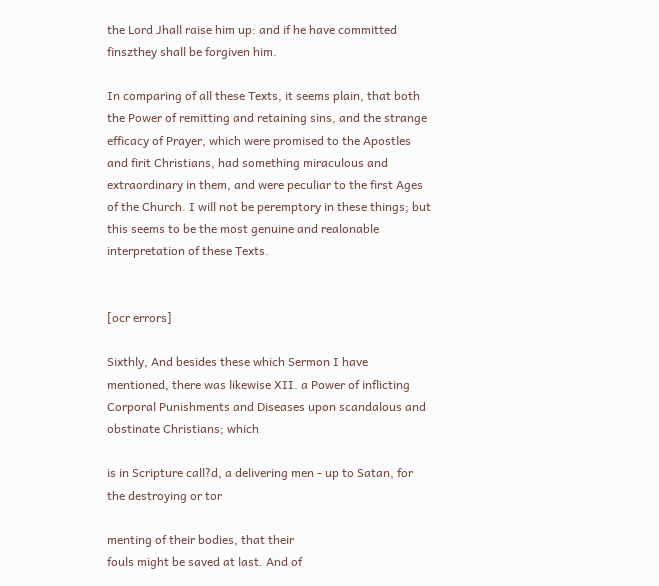the Lord Jhall raise him up: and if he have committed finszthey shall be forgiven him.

In comparing of all these Texts, it seems plain, that both the Power of remitting and retaining sins, and the strange efficacy of Prayer, which were promised to the Apostles and firit Christians, had something miraculous and extraordinary in them, and were peculiar to the first Ages of the Church. I will not be peremptory in these things; but this seems to be the most genuine and realonable interpretation of these Texts.


[ocr errors]

Sixthly, And besides these which Sermon I have mentioned, there was likewise XII. a Power of inflicting Corporal Punishments and Diseases upon scandalous and obstinate Christians; which

is in Scripture call?d, a delivering men - up to Satan, for the destroying or tor

menting of their bodies, that their
fouls might be saved at last. And of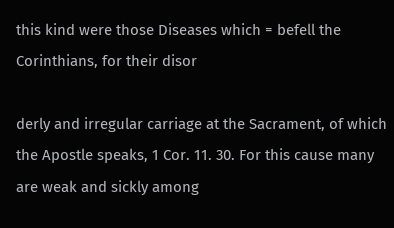this kind were those Diseases which = befell the Corinthians, for their disor

derly and irregular carriage at the Sacrament, of which the Apostle speaks, 1 Cor. 11. 30. For this cause many are weak and sickly among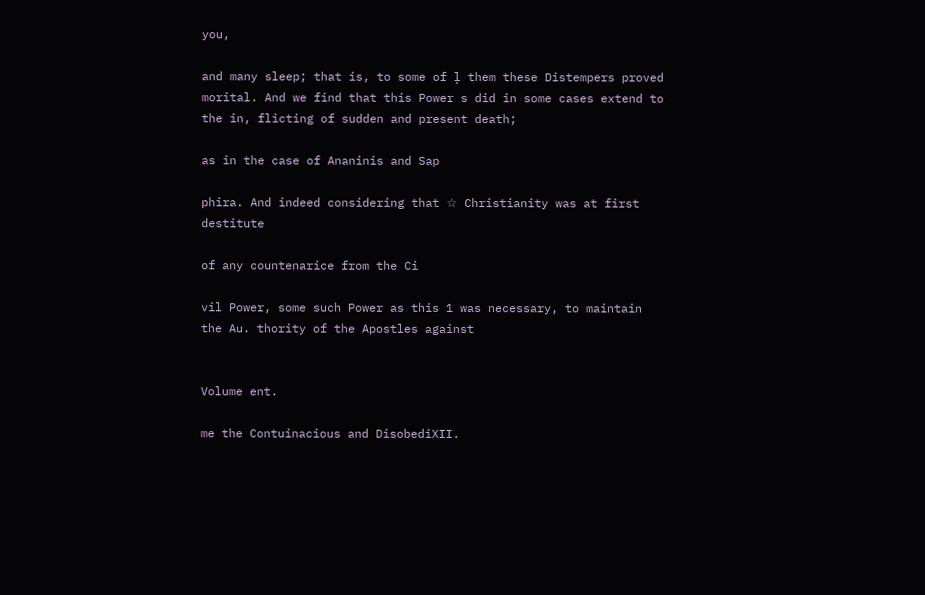you,

and many sleep; that is, to some of ļ them these Distempers proved morital. And we find that this Power s did in some cases extend to the in, flicting of sudden and present death;

as in the case of Ananinis and Sap

phira. And indeed considering that ☆ Christianity was at first destitute

of any countenarice from the Ci

vil Power, some such Power as this 1 was necessary, to maintain the Au. thority of the Apostles against


Volume ent.

me the Contuinacious and DisobediXII.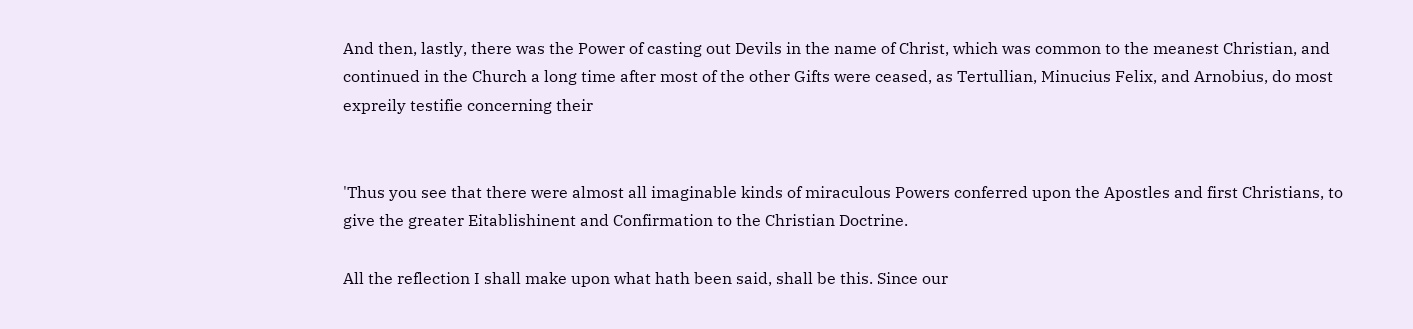And then, lastly, there was the Power of casting out Devils in the name of Christ, which was common to the meanest Christian, and continued in the Church a long time after most of the other Gifts were ceased, as Tertullian, Minucius Felix, and Arnobius, do most expreily testifie concerning their


'Thus you see that there were almost all imaginable kinds of miraculous Powers conferred upon the Apostles and first Christians, to give the greater Eitablishinent and Confirmation to the Christian Doctrine.

All the reflection I shall make upon what hath been said, shall be this. Since our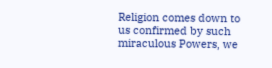Religion comes down to us confirmed by such miraculous Powers, we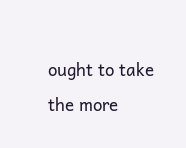ought to take the more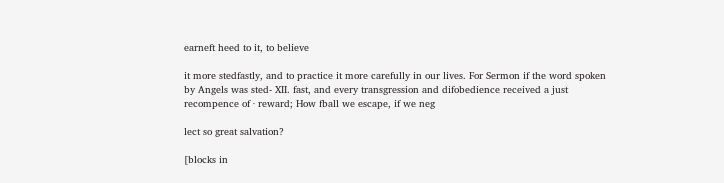earneft heed to it, to believe

it more stedfastly, and to practice it more carefully in our lives. For Sermon if the word spoken by Angels was sted- XII. fast, and every transgression and difobedience received a just recompence of · reward; How fball we escape, if we neg

lect so great salvation?

[blocks in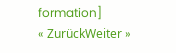formation]
« ZurückWeiter »